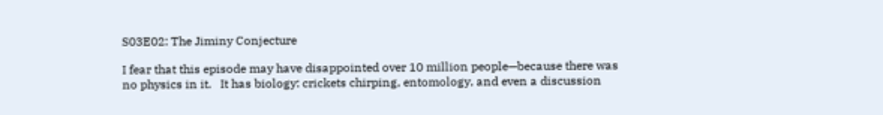S03E02: The Jiminy Conjecture

I fear that this episode may have disappointed over 10 million people—because there was no physics in it.   It has biology: crickets chirping, entomology, and even a discussion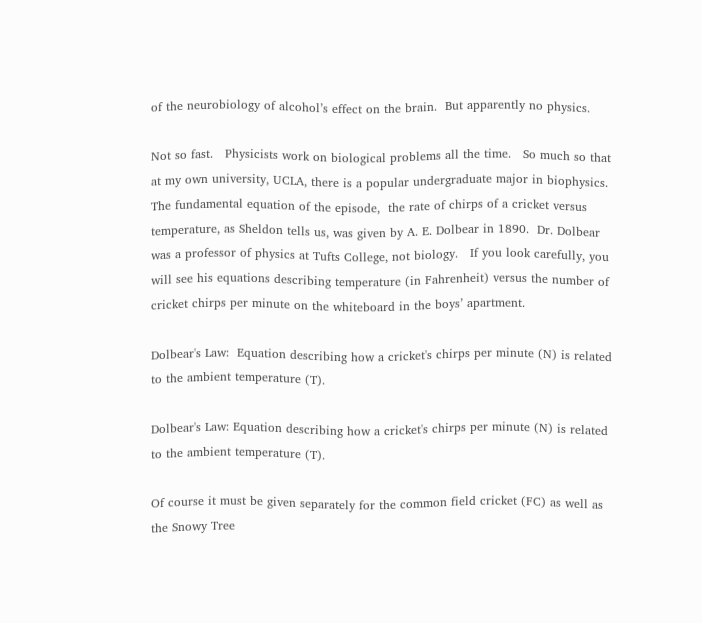of the neurobiology of alcohol’s effect on the brain.  But apparently no physics.

Not so fast.   Physicists work on biological problems all the time.   So much so that at my own university, UCLA, there is a popular undergraduate major in biophysics.   The fundamental equation of the episode,  the rate of chirps of a cricket versus temperature, as Sheldon tells us, was given by A. E. Dolbear in 1890.  Dr. Dolbear was a professor of physics at Tufts College, not biology.   If you look carefully, you will see his equations describing temperature (in Fahrenheit) versus the number of cricket chirps per minute on the whiteboard in the boys’ apartment.

Dolbear's Law:  Equation describing how a cricket's chirps per minute (N) is related to the ambient temperature (T).

Dolbear's Law: Equation describing how a cricket's chirps per minute (N) is related to the ambient temperature (T).

Of course it must be given separately for the common field cricket (FC) as well as the Snowy Tree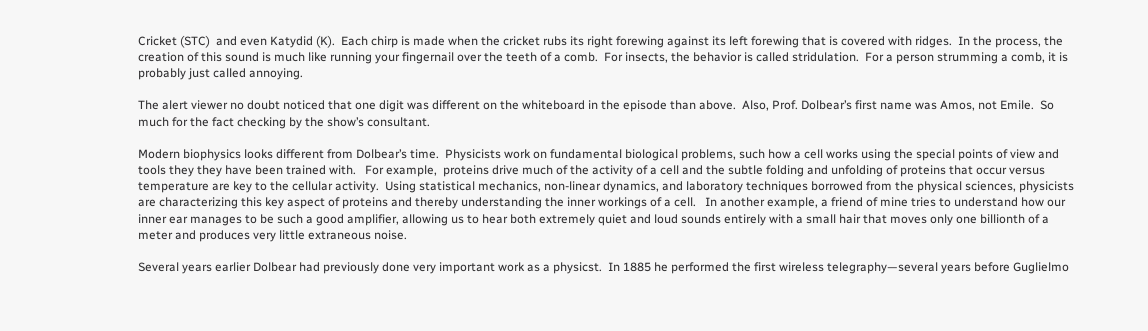Cricket (STC)  and even Katydid (K).  Each chirp is made when the cricket rubs its right forewing against its left forewing that is covered with ridges.  In the process, the creation of this sound is much like running your fingernail over the teeth of a comb.  For insects, the behavior is called stridulation.  For a person strumming a comb, it is probably just called annoying.

The alert viewer no doubt noticed that one digit was different on the whiteboard in the episode than above.  Also, Prof. Dolbear’s first name was Amos, not Emile.  So much for the fact checking by the show’s consultant.

Modern biophysics looks different from Dolbear’s time.  Physicists work on fundamental biological problems, such how a cell works using the special points of view and tools they they have been trained with.   For example,  proteins drive much of the activity of a cell and the subtle folding and unfolding of proteins that occur versus temperature are key to the cellular activity.  Using statistical mechanics, non-linear dynamics, and laboratory techniques borrowed from the physical sciences, physicists are characterizing this key aspect of proteins and thereby understanding the inner workings of a cell.   In another example, a friend of mine tries to understand how our inner ear manages to be such a good amplifier, allowing us to hear both extremely quiet and loud sounds entirely with a small hair that moves only one billionth of a meter and produces very little extraneous noise.

Several years earlier Dolbear had previously done very important work as a physicst.  In 1885 he performed the first wireless telegraphy—several years before Guglielmo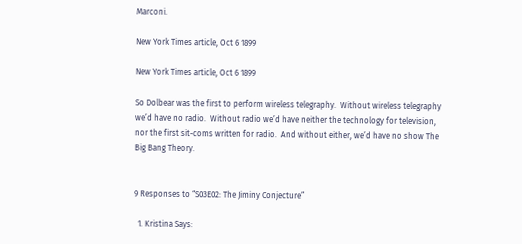Marconi.

New York Times article, Oct 6 1899

New York Times article, Oct 6 1899

So Dolbear was the first to perform wireless telegraphy.  Without wireless telegraphy we’d have no radio.  Without radio we’d have neither the technology for television, nor the first sit-coms written for radio.  And without either, we’d have no show The Big Bang Theory.


9 Responses to “S03E02: The Jiminy Conjecture”

  1. Kristina Says: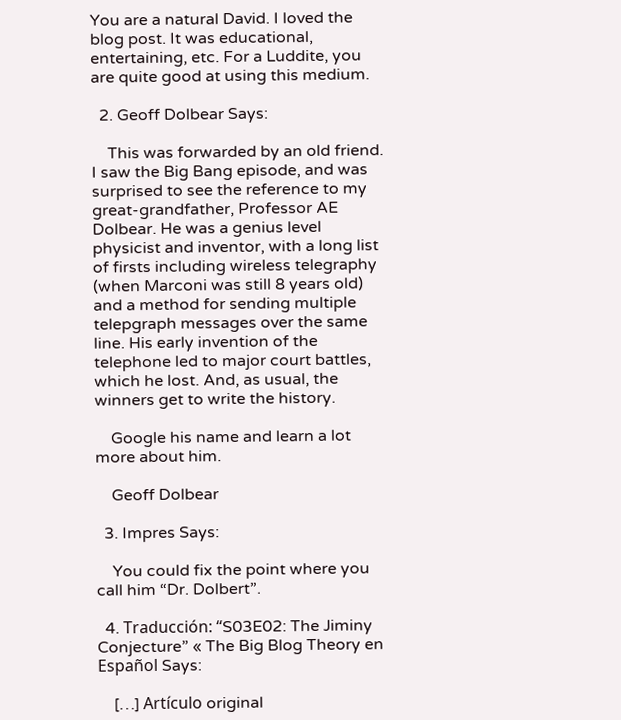You are a natural David. I loved the blog post. It was educational, entertaining, etc. For a Luddite, you are quite good at using this medium.

  2. Geoff Dolbear Says:

    This was forwarded by an old friend. I saw the Big Bang episode, and was surprised to see the reference to my great-grandfather, Professor AE Dolbear. He was a genius level physicist and inventor, with a long list of firsts including wireless telegraphy (when Marconi was still 8 years old) and a method for sending multiple telepgraph messages over the same line. His early invention of the telephone led to major court battles, which he lost. And, as usual, the winners get to write the history.

    Google his name and learn a lot more about him.

    Geoff Dolbear

  3. Impres Says:

    You could fix the point where you call him “Dr. Dolbert”.

  4. Traducción: “S03E02: The Jiminy Conjecture” « The Big Blog Theory en Español Says:

    […] Artículo original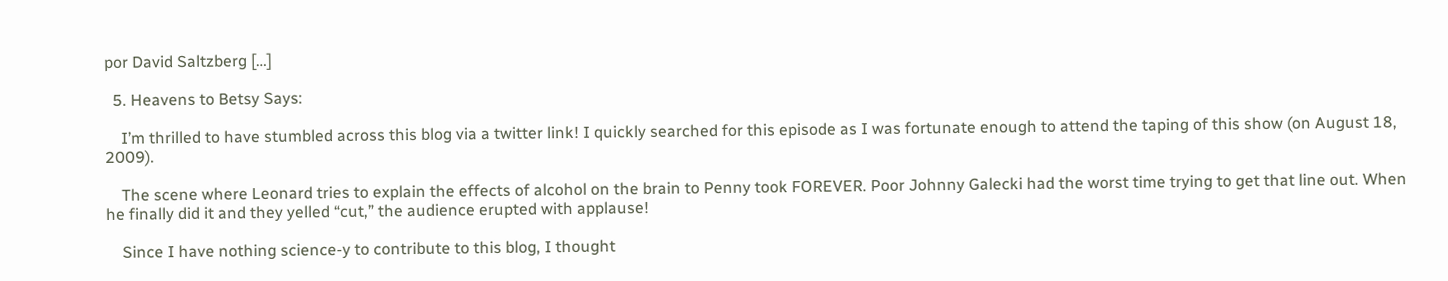por David Saltzberg […]

  5. Heavens to Betsy Says:

    I’m thrilled to have stumbled across this blog via a twitter link! I quickly searched for this episode as I was fortunate enough to attend the taping of this show (on August 18, 2009).

    The scene where Leonard tries to explain the effects of alcohol on the brain to Penny took FOREVER. Poor Johnny Galecki had the worst time trying to get that line out. When he finally did it and they yelled “cut,” the audience erupted with applause!

    Since I have nothing science-y to contribute to this blog, I thought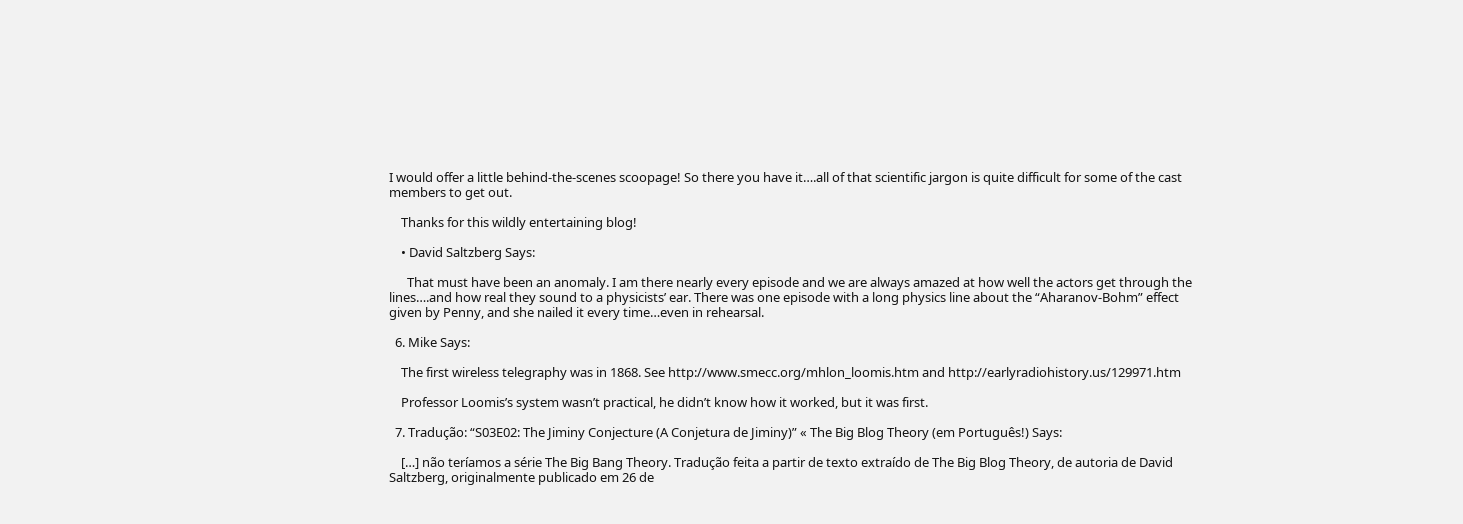I would offer a little behind-the-scenes scoopage! So there you have it….all of that scientific jargon is quite difficult for some of the cast members to get out.

    Thanks for this wildly entertaining blog!

    • David Saltzberg Says:

      That must have been an anomaly. I am there nearly every episode and we are always amazed at how well the actors get through the lines….and how real they sound to a physicists’ ear. There was one episode with a long physics line about the “Aharanov-Bohm” effect given by Penny, and she nailed it every time…even in rehearsal.

  6. Mike Says:

    The first wireless telegraphy was in 1868. See http://www.smecc.org/mhlon_loomis.htm and http://earlyradiohistory.us/129971.htm

    Professor Loomis’s system wasn’t practical, he didn’t know how it worked, but it was first.

  7. Tradução: “S03E02: The Jiminy Conjecture (A Conjetura de Jiminy)” « The Big Blog Theory (em Português!) Says:

    […] não teríamos a série The Big Bang Theory. Tradução feita a partir de texto extraído de The Big Blog Theory, de autoria de David Saltzberg, originalmente publicado em 26 de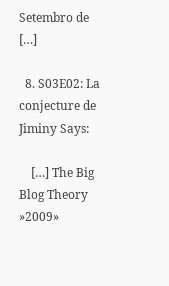Setembro de […]

  8. S03E02: La conjecture de Jiminy Says:

    […] The Big Blog Theory »2009»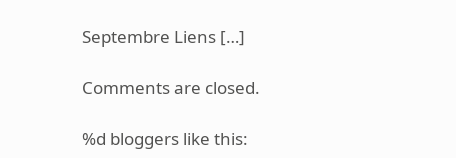Septembre Liens […]

Comments are closed.

%d bloggers like this: